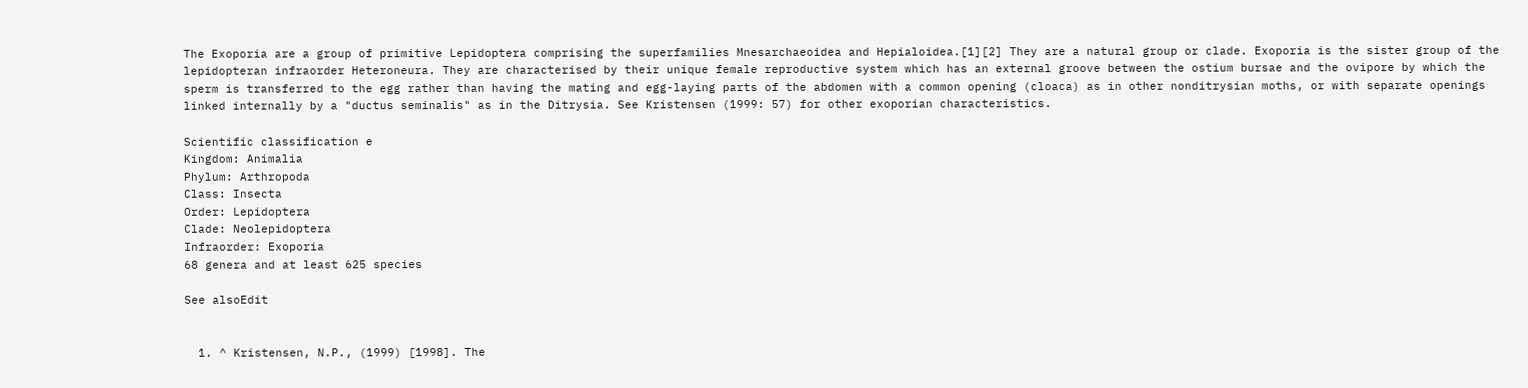The Exoporia are a group of primitive Lepidoptera comprising the superfamilies Mnesarchaeoidea and Hepialoidea.[1][2] They are a natural group or clade. Exoporia is the sister group of the lepidopteran infraorder Heteroneura. They are characterised by their unique female reproductive system which has an external groove between the ostium bursae and the ovipore by which the sperm is transferred to the egg rather than having the mating and egg-laying parts of the abdomen with a common opening (cloaca) as in other nonditrysian moths, or with separate openings linked internally by a "ductus seminalis" as in the Ditrysia. See Kristensen (1999: 57) for other exoporian characteristics.

Scientific classification e
Kingdom: Animalia
Phylum: Arthropoda
Class: Insecta
Order: Lepidoptera
Clade: Neolepidoptera
Infraorder: Exoporia
68 genera and at least 625 species

See alsoEdit


  1. ^ Kristensen, N.P., (1999) [1998]. The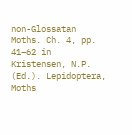non-Glossatan Moths. Ch. 4, pp. 41–62 in Kristensen, N.P. (Ed.). Lepidoptera, Moths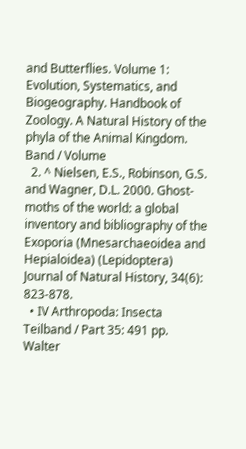and Butterflies. Volume 1: Evolution, Systematics, and Biogeography. Handbook of Zoology. A Natural History of the phyla of the Animal Kingdom. Band / Volume
  2. ^ Nielsen, E.S., Robinson, G.S. and Wagner, D.L. 2000. Ghost-moths of the world: a global inventory and bibliography of the Exoporia (Mnesarchaeoidea and Hepialoidea) (Lepidoptera) Journal of Natural History, 34(6): 823-878.
  • IV Arthropoda: Insecta Teilband / Part 35: 491 pp. Walter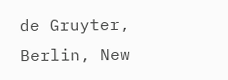de Gruyter, Berlin, New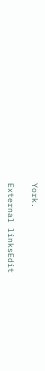York.

External linksEdit